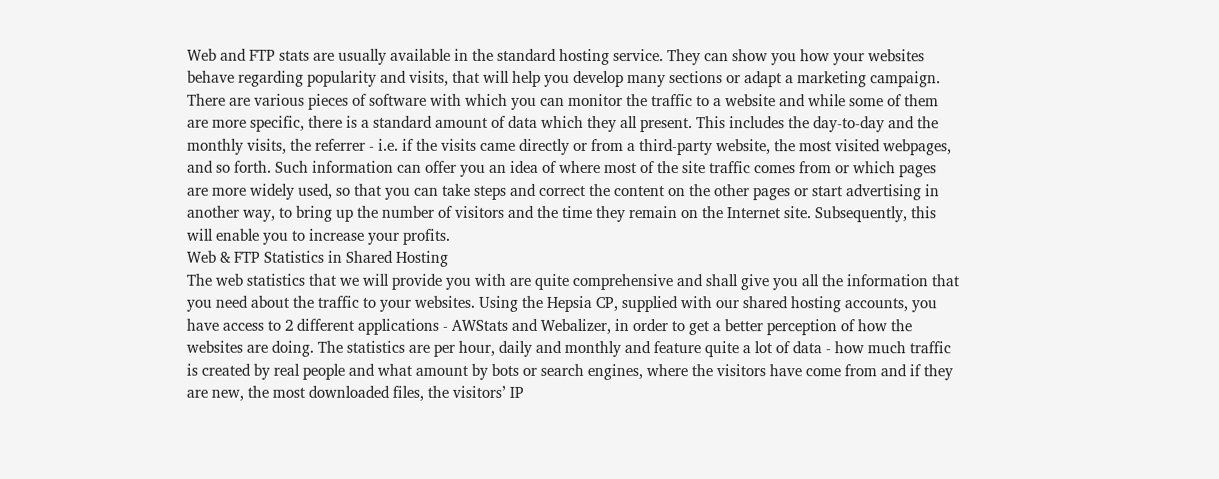Web and FTP stats are usually available in the standard hosting service. They can show you how your websites behave regarding popularity and visits, that will help you develop many sections or adapt a marketing campaign. There are various pieces of software with which you can monitor the traffic to a website and while some of them are more specific, there is a standard amount of data which they all present. This includes the day-to-day and the monthly visits, the referrer - i.e. if the visits came directly or from a third-party website, the most visited webpages, and so forth. Such information can offer you an idea of where most of the site traffic comes from or which pages are more widely used, so that you can take steps and correct the content on the other pages or start advertising in another way, to bring up the number of visitors and the time they remain on the Internet site. Subsequently, this will enable you to increase your profits.
Web & FTP Statistics in Shared Hosting
The web statistics that we will provide you with are quite comprehensive and shall give you all the information that you need about the traffic to your websites. Using the Hepsia CP, supplied with our shared hosting accounts, you have access to 2 different applications - AWStats and Webalizer, in order to get a better perception of how the websites are doing. The statistics are per hour, daily and monthly and feature quite a lot of data - how much traffic is created by real people and what amount by bots or search engines, where the visitors have come from and if they are new, the most downloaded files, the visitors’ IP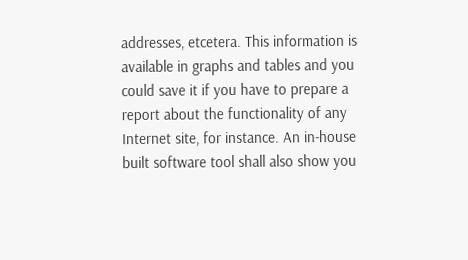addresses, etcetera. This information is available in graphs and tables and you could save it if you have to prepare a report about the functionality of any Internet site, for instance. An in-house built software tool shall also show you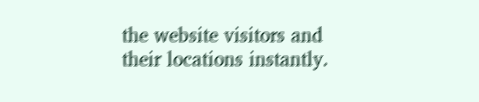the website visitors and their locations instantly.